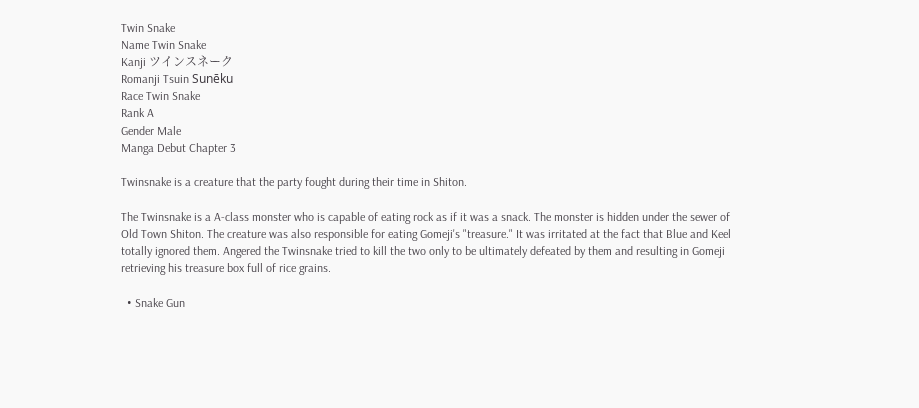Twin Snake
Name Twin Snake
Kanji ツインスネーク
Romanji Tsuin Sunēku
Race Twin Snake
Rank A
Gender Male
Manga Debut Chapter 3

Twinsnake is a creature that the party fought during their time in Shiton.

The Twinsnake is a A-class monster who is capable of eating rock as if it was a snack. The monster is hidden under the sewer of Old Town Shiton. The creature was also responsible for eating Gomeji's "treasure." It was irritated at the fact that Blue and Keel totally ignored them. Angered the Twinsnake tried to kill the two only to be ultimately defeated by them and resulting in Gomeji retrieving his treasure box full of rice grains.

  • Snake Gun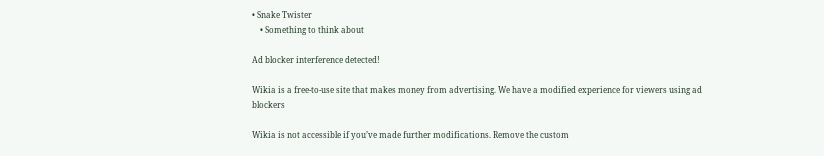• Snake Twister
    • Something to think about

Ad blocker interference detected!

Wikia is a free-to-use site that makes money from advertising. We have a modified experience for viewers using ad blockers

Wikia is not accessible if you’ve made further modifications. Remove the custom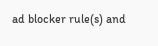ad blocker rule(s) and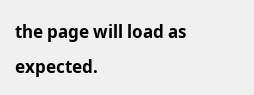the page will load as expected.